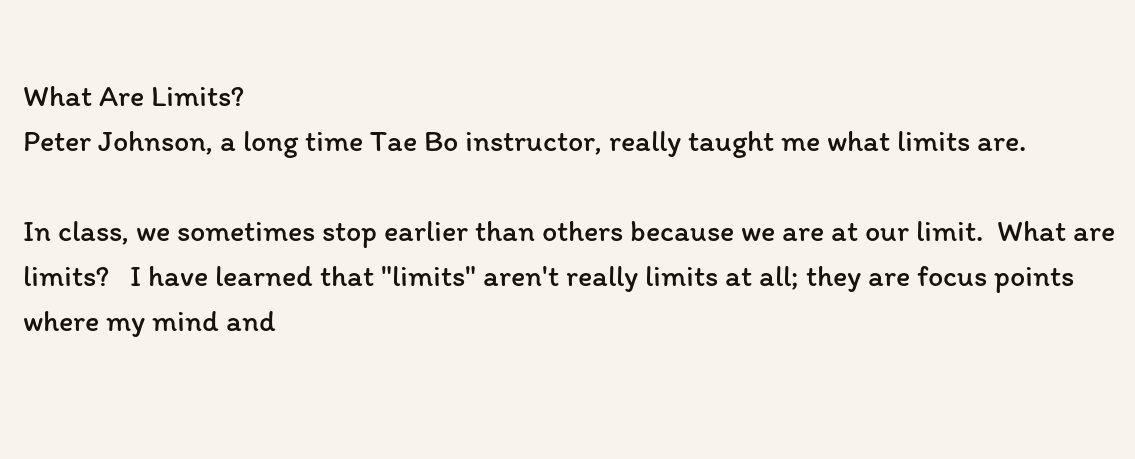What Are Limits?
Peter Johnson, a long time Tae Bo instructor, really taught me what limits are.

In class, we sometimes stop earlier than others because we are at our limit.  What are limits?   I have learned that "limits" aren't really limits at all; they are focus points where my mind and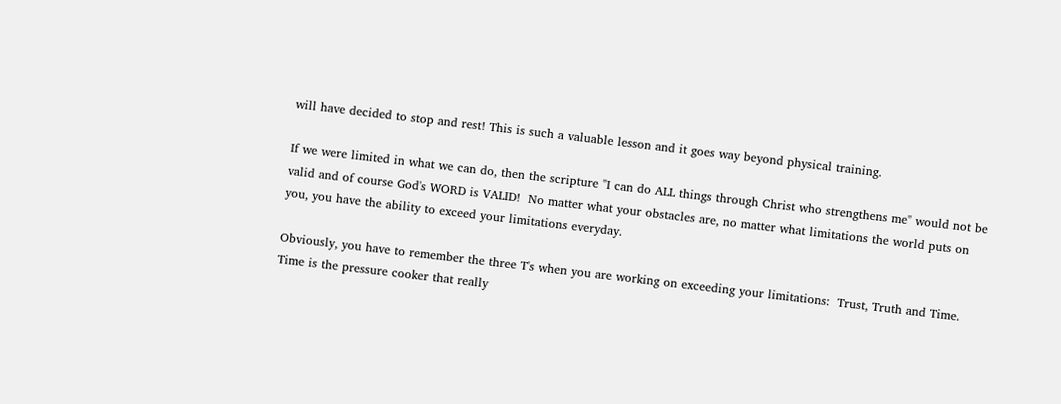will have decided to stop and rest! This is such a valuable lesson and it goes way beyond physical training.

If we were limited in what we can do, then the scripture "I can do ALL things through Christ who strengthens me" would not be valid and of course God's WORD is VALID!  No matter what your obstacles are, no matter what limitations the world puts on you, you have the ability to exceed your limitations everyday.

Obviously, you have to remember the three T's when you are working on exceeding your limitations:  Trust, Truth and Time. Time is the pressure cooker that really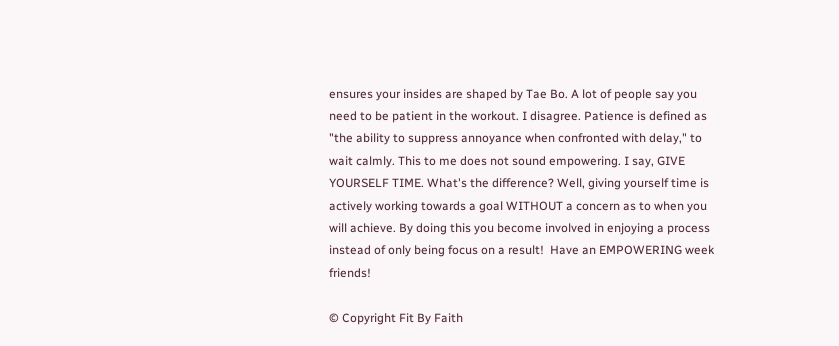ensures your insides are shaped by Tae Bo. A lot of people say you need to be patient in the workout. I disagree. Patience is defined as "the ability to suppress annoyance when confronted with delay," to wait calmly. This to me does not sound empowering. I say, GIVE YOURSELF TIME. What's the difference? Well, giving yourself time is actively working towards a goal WITHOUT a concern as to when you will achieve. By doing this you become involved in enjoying a process instead of only being focus on a result!  Have an EMPOWERING week friends!

© Copyright Fit By Faith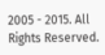2005 - 2015. All Rights Reserved.